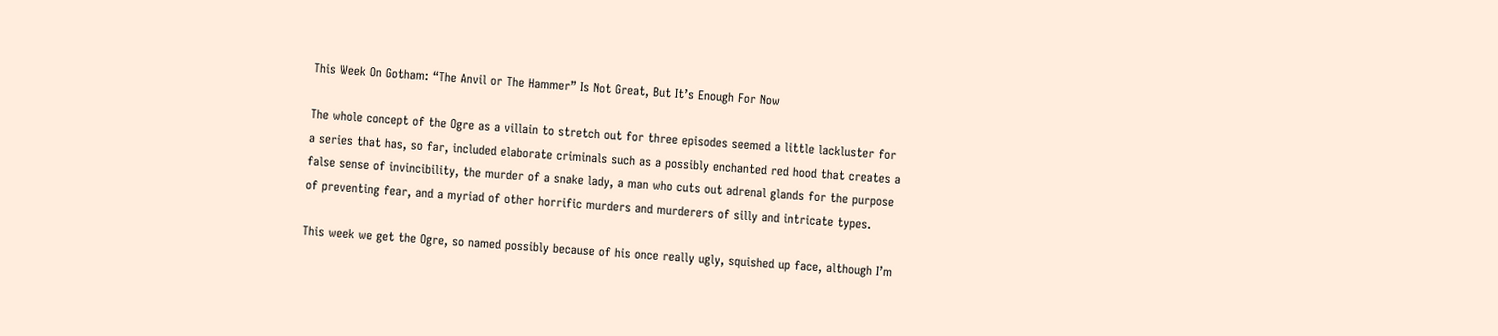This Week On Gotham: “The Anvil or The Hammer” Is Not Great, But It’s Enough For Now

The whole concept of the Ogre as a villain to stretch out for three episodes seemed a little lackluster for a series that has, so far, included elaborate criminals such as a possibly enchanted red hood that creates a false sense of invincibility, the murder of a snake lady, a man who cuts out adrenal glands for the purpose of preventing fear, and a myriad of other horrific murders and murderers of silly and intricate types.

This week we get the Ogre, so named possibly because of his once really ugly, squished up face, although I’m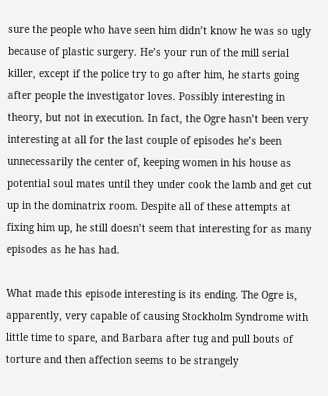sure the people who have seen him didn’t know he was so ugly because of plastic surgery. He’s your run of the mill serial killer, except if the police try to go after him, he starts going after people the investigator loves. Possibly interesting in theory, but not in execution. In fact, the Ogre hasn’t been very interesting at all for the last couple of episodes he’s been unnecessarily the center of, keeping women in his house as potential soul mates until they under cook the lamb and get cut up in the dominatrix room. Despite all of these attempts at fixing him up, he still doesn’t seem that interesting for as many episodes as he has had.

What made this episode interesting is its ending. The Ogre is, apparently, very capable of causing Stockholm Syndrome with little time to spare, and Barbara after tug and pull bouts of torture and then affection seems to be strangely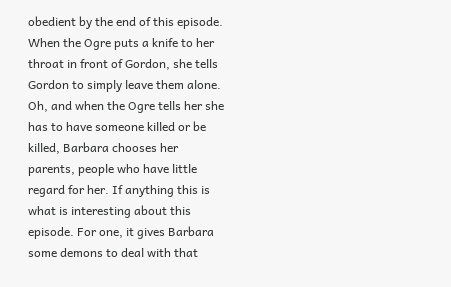obedient by the end of this episode. When the Ogre puts a knife to her throat in front of Gordon, she tells Gordon to simply leave them alone. Oh, and when the Ogre tells her she has to have someone killed or be killed, Barbara chooses her parents, people who have little regard for her. If anything this is what is interesting about this episode. For one, it gives Barbara some demons to deal with that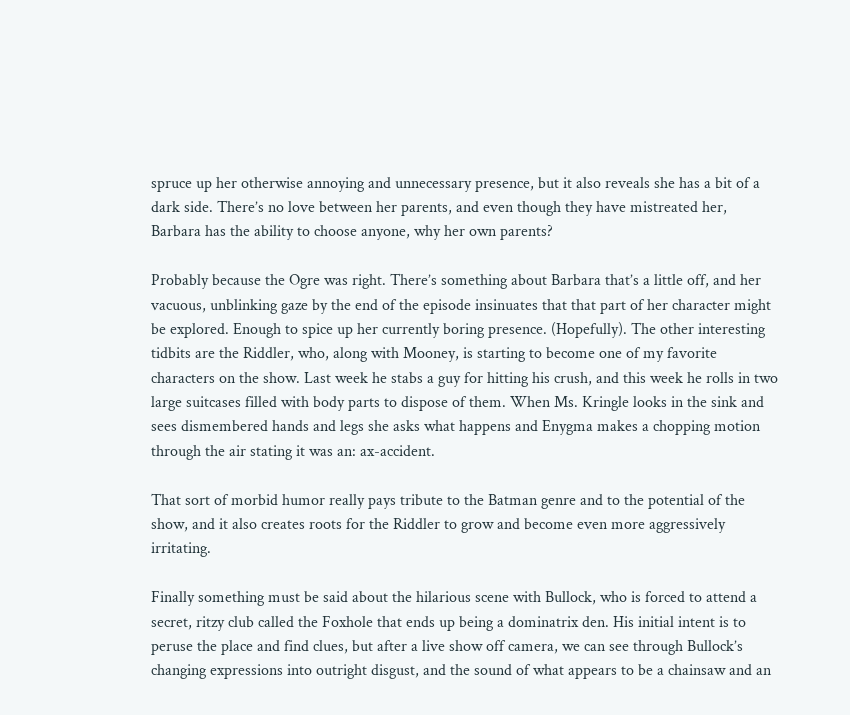spruce up her otherwise annoying and unnecessary presence, but it also reveals she has a bit of a dark side. There’s no love between her parents, and even though they have mistreated her, Barbara has the ability to choose anyone, why her own parents?

Probably because the Ogre was right. There’s something about Barbara that’s a little off, and her vacuous, unblinking gaze by the end of the episode insinuates that that part of her character might be explored. Enough to spice up her currently boring presence. (Hopefully). The other interesting tidbits are the Riddler, who, along with Mooney, is starting to become one of my favorite characters on the show. Last week he stabs a guy for hitting his crush, and this week he rolls in two large suitcases filled with body parts to dispose of them. When Ms. Kringle looks in the sink and sees dismembered hands and legs she asks what happens and Enygma makes a chopping motion through the air stating it was an: ax-accident.

That sort of morbid humor really pays tribute to the Batman genre and to the potential of the show, and it also creates roots for the Riddler to grow and become even more aggressively irritating.

Finally something must be said about the hilarious scene with Bullock, who is forced to attend a secret, ritzy club called the Foxhole that ends up being a dominatrix den. His initial intent is to peruse the place and find clues, but after a live show off camera, we can see through Bullock’s changing expressions into outright disgust, and the sound of what appears to be a chainsaw and an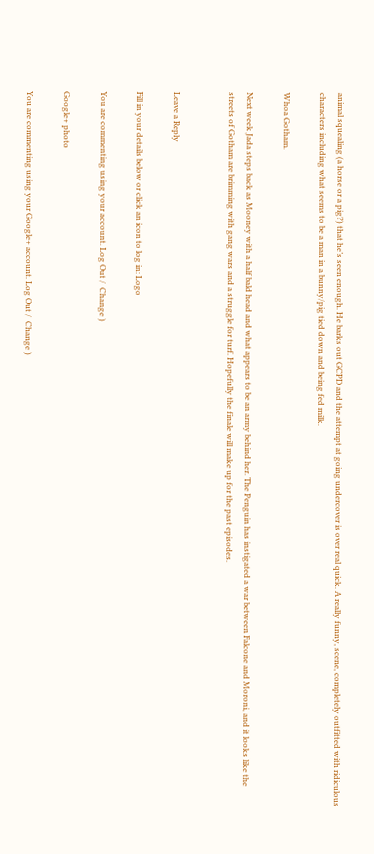animal squealing (a horse or a pig?) that he’s seen enough. He barks out GCPD and the attempt at going undercover is over real quick. A really funny, scene, completely outfitted with ridiculous characters including what seems to be a man in a bunny/pig tied down and being fed milk.

Whoa Gotham.

Next week Jada steps back as Mooney with a half bald head and what appears to be an army behind her. The Penguin has instigated a war between Falcone and Moroni, and it looks like the streets of Gotham are brimming with gang wars and a struggle for turf. Hopefully the finale will make up for the past episodes.


Leave a Reply

Fill in your details below or click an icon to log in: Logo

You are commenting using your account. Log Out /  Change )

Google+ photo

You are commenting using your Google+ account. Log Out /  Change )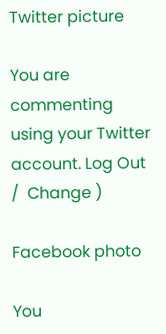Twitter picture

You are commenting using your Twitter account. Log Out /  Change )

Facebook photo

You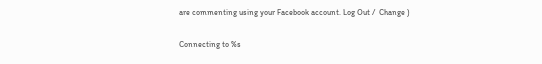are commenting using your Facebook account. Log Out /  Change )

Connecting to %s